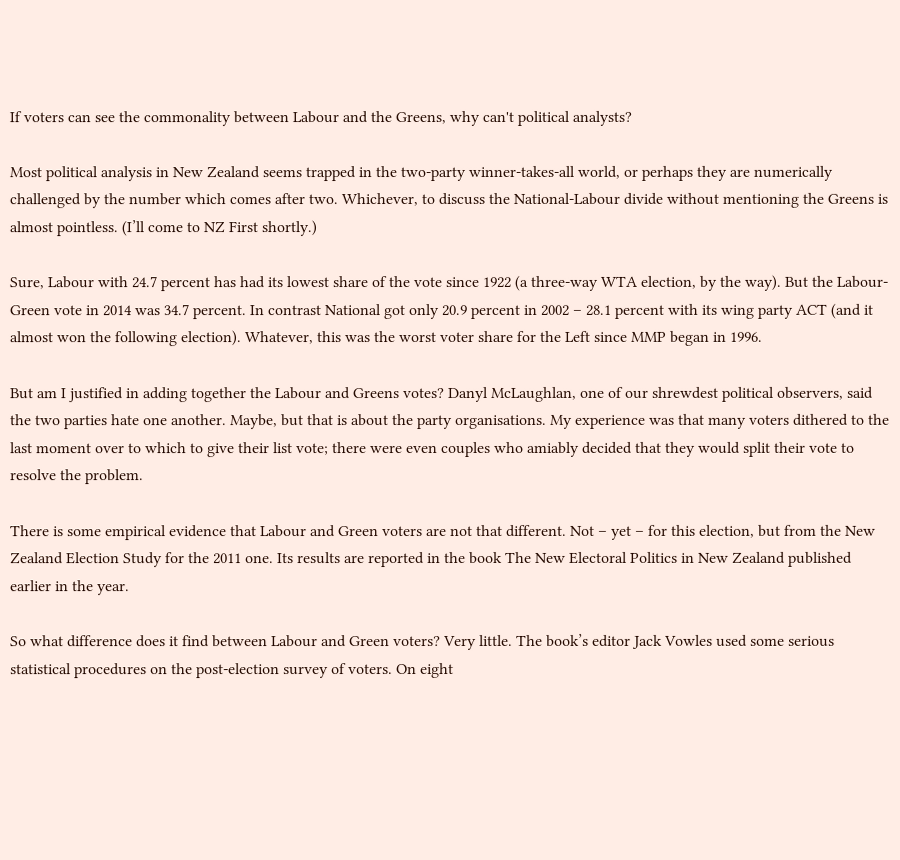If voters can see the commonality between Labour and the Greens, why can't political analysts?

Most political analysis in New Zealand seems trapped in the two-party winner-takes-all world, or perhaps they are numerically challenged by the number which comes after two. Whichever, to discuss the National-Labour divide without mentioning the Greens is almost pointless. (I’ll come to NZ First shortly.)

Sure, Labour with 24.7 percent has had its lowest share of the vote since 1922 (a three-way WTA election, by the way). But the Labour-Green vote in 2014 was 34.7 percent. In contrast National got only 20.9 percent in 2002 – 28.1 percent with its wing party ACT (and it almost won the following election). Whatever, this was the worst voter share for the Left since MMP began in 1996.

But am I justified in adding together the Labour and Greens votes? Danyl McLaughlan, one of our shrewdest political observers, said the two parties hate one another. Maybe, but that is about the party organisations. My experience was that many voters dithered to the last moment over to which to give their list vote; there were even couples who amiably decided that they would split their vote to resolve the problem.

There is some empirical evidence that Labour and Green voters are not that different. Not – yet – for this election, but from the New Zealand Election Study for the 2011 one. Its results are reported in the book The New Electoral Politics in New Zealand published earlier in the year.

So what difference does it find between Labour and Green voters? Very little. The book’s editor Jack Vowles used some serious statistical procedures on the post-election survey of voters. On eight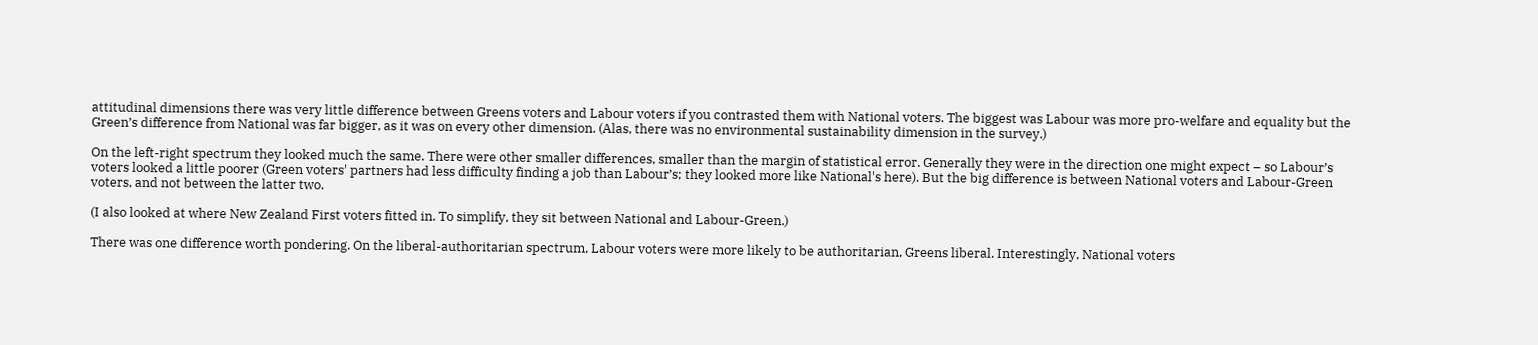attitudinal dimensions there was very little difference between Greens voters and Labour voters if you contrasted them with National voters. The biggest was Labour was more pro-welfare and equality but the Green’s difference from National was far bigger, as it was on every other dimension. (Alas, there was no environmental sustainability dimension in the survey.)

On the left-right spectrum they looked much the same. There were other smaller differences, smaller than the margin of statistical error. Generally they were in the direction one might expect – so Labour’s voters looked a little poorer (Green voters' partners had less difficulty finding a job than Labour’s; they looked more like National's here). But the big difference is between National voters and Labour-Green voters, and not between the latter two.

(I also looked at where New Zealand First voters fitted in. To simplify, they sit between National and Labour-Green.)

There was one difference worth pondering. On the liberal-authoritarian spectrum, Labour voters were more likely to be authoritarian, Greens liberal. Interestingly, National voters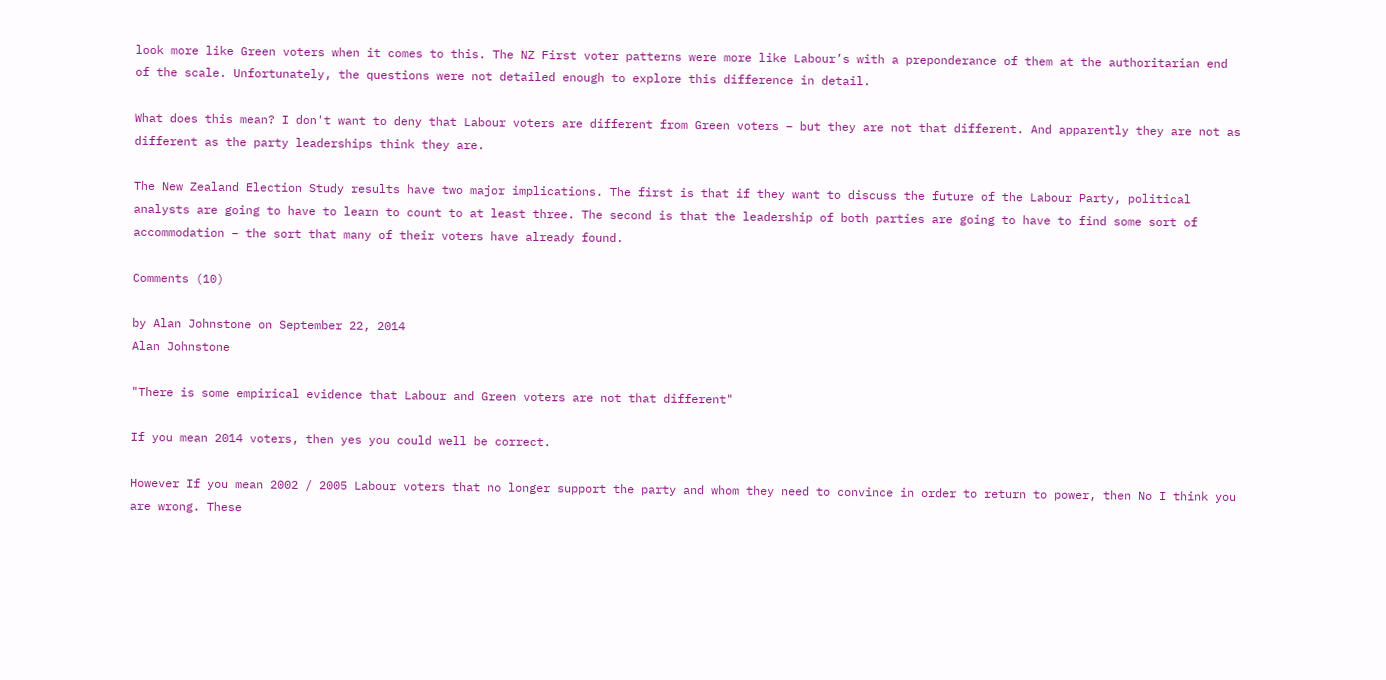look more like Green voters when it comes to this. The NZ First voter patterns were more like Labour’s with a preponderance of them at the authoritarian end of the scale. Unfortunately, the questions were not detailed enough to explore this difference in detail.

What does this mean? I don't want to deny that Labour voters are different from Green voters – but they are not that different. And apparently they are not as different as the party leaderships think they are.

The New Zealand Election Study results have two major implications. The first is that if they want to discuss the future of the Labour Party, political analysts are going to have to learn to count to at least three. The second is that the leadership of both parties are going to have to find some sort of accommodation – the sort that many of their voters have already found.

Comments (10)

by Alan Johnstone on September 22, 2014
Alan Johnstone

"There is some empirical evidence that Labour and Green voters are not that different"

If you mean 2014 voters, then yes you could well be correct.

However If you mean 2002 / 2005 Labour voters that no longer support the party and whom they need to convince in order to return to power, then No I think you are wrong. These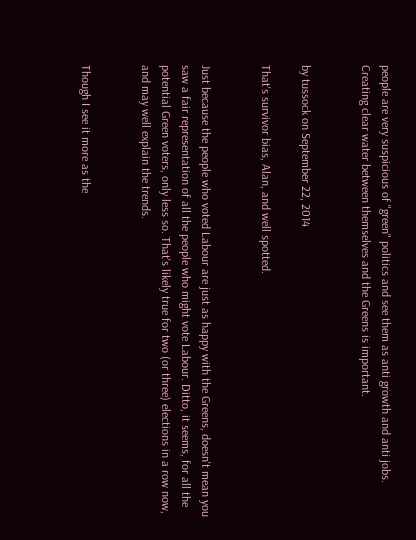people are very suspicious of "green" politics and see them as anti growth and anti jobs. Creating clear water between themselves and the Greens is important.


by tussock on September 22, 2014

That's survivor bias, Alan, and well spotted.


Just because the people who voted Labour are just as happy with the Greens, doesn't mean you saw a fair representation of all the people who might vote Labour. Ditto, it seems, for all the potential Green voters, only less so. That's likely true for two (or three) elections in a row now, and may well explain the trends.


Though I see it more as the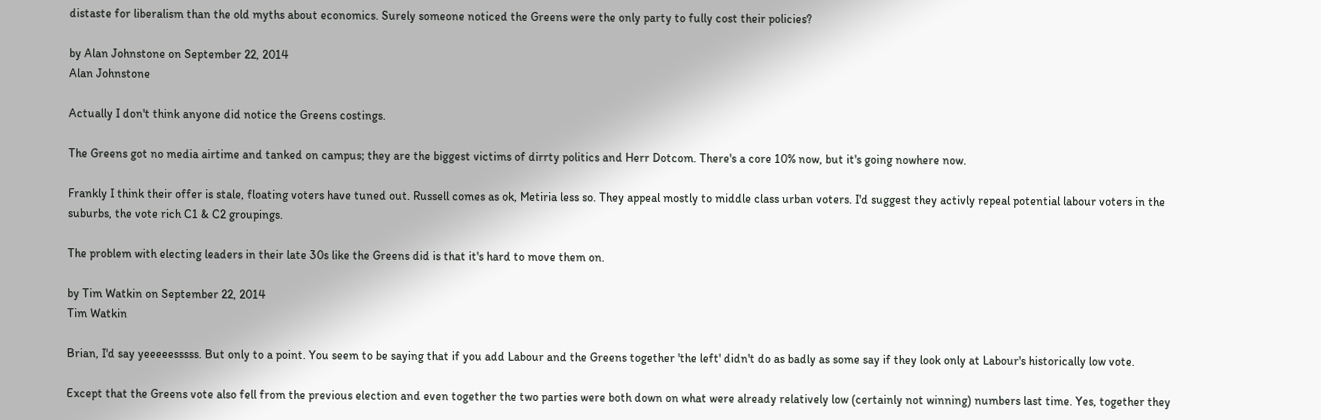distaste for liberalism than the old myths about economics. Surely someone noticed the Greens were the only party to fully cost their policies?

by Alan Johnstone on September 22, 2014
Alan Johnstone

Actually I don't think anyone did notice the Greens costings.

The Greens got no media airtime and tanked on campus; they are the biggest victims of dirrty politics and Herr Dotcom. There's a core 10% now, but it's going nowhere now.

Frankly I think their offer is stale, floating voters have tuned out. Russell comes as ok, Metiria less so. They appeal mostly to middle class urban voters. I'd suggest they activly repeal potential labour voters in the suburbs, the vote rich C1 & C2 groupings.

The problem with electing leaders in their late 30s like the Greens did is that it's hard to move them on.

by Tim Watkin on September 22, 2014
Tim Watkin

Brian, I'd say yeeeeesssss. But only to a point. You seem to be saying that if you add Labour and the Greens together 'the left' didn't do as badly as some say if they look only at Labour's historically low vote.

Except that the Greens vote also fell from the previous election and even together the two parties were both down on what were already relatively low (certainly not winning) numbers last time. Yes, together they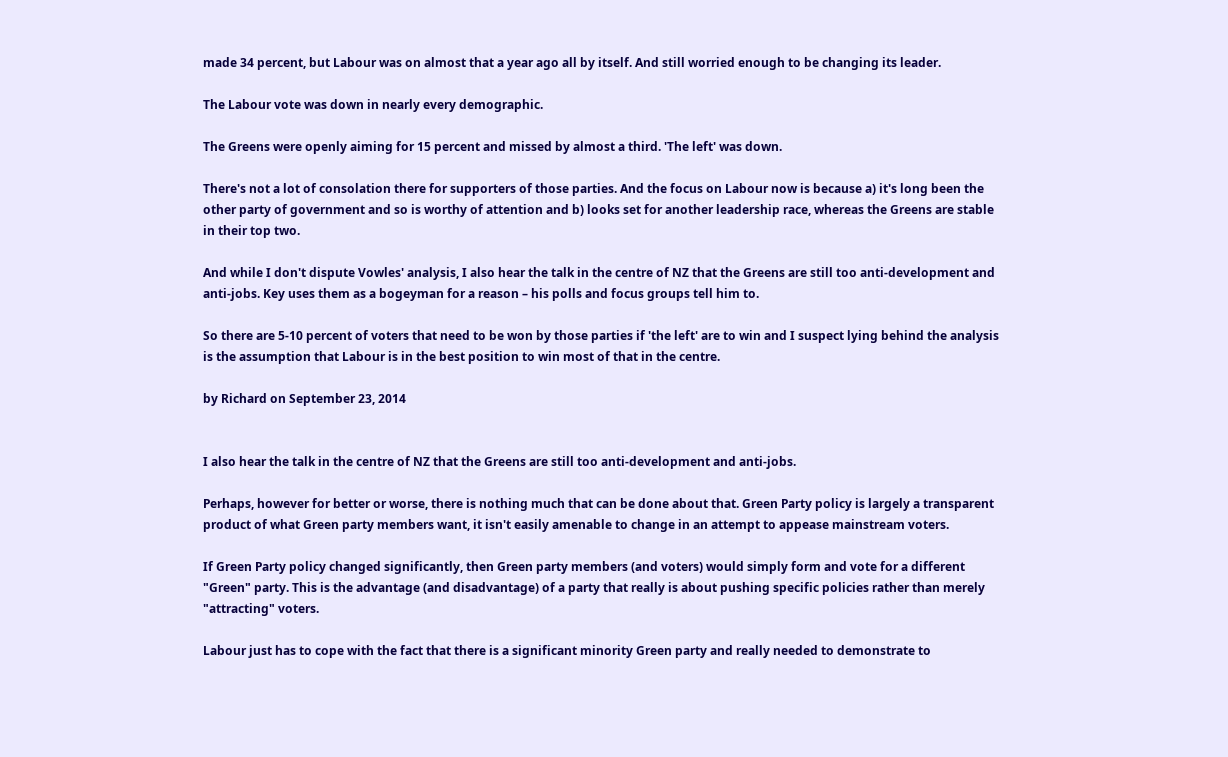made 34 percent, but Labour was on almost that a year ago all by itself. And still worried enough to be changing its leader.

The Labour vote was down in nearly every demographic.

The Greens were openly aiming for 15 percent and missed by almost a third. 'The left' was down.

There's not a lot of consolation there for supporters of those parties. And the focus on Labour now is because a) it's long been the other party of government and so is worthy of attention and b) looks set for another leadership race, whereas the Greens are stable in their top two.

And while I don't dispute Vowles' analysis, I also hear the talk in the centre of NZ that the Greens are still too anti-development and anti-jobs. Key uses them as a bogeyman for a reason – his polls and focus groups tell him to.

So there are 5-10 percent of voters that need to be won by those parties if 'the left' are to win and I suspect lying behind the analysis is the assumption that Labour is in the best position to win most of that in the centre.

by Richard on September 23, 2014


I also hear the talk in the centre of NZ that the Greens are still too anti-development and anti-jobs.

Perhaps, however for better or worse, there is nothing much that can be done about that. Green Party policy is largely a transparent product of what Green party members want, it isn't easily amenable to change in an attempt to appease mainstream voters.

If Green Party policy changed significantly, then Green party members (and voters) would simply form and vote for a different "Green" party. This is the advantage (and disadvantage) of a party that really is about pushing specific policies rather than merely "attracting" voters.

Labour just has to cope with the fact that there is a significant minority Green party and really needed to demonstrate to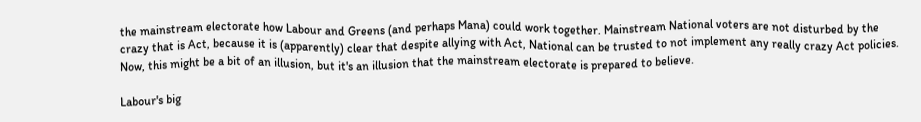the mainstream electorate how Labour and Greens (and perhaps Mana) could work together. Mainstream National voters are not disturbed by the crazy that is Act, because it is (apparently) clear that despite allying with Act, National can be trusted to not implement any really crazy Act policies. Now, this might be a bit of an illusion, but it's an illusion that the mainstream electorate is prepared to believe.

Labour's big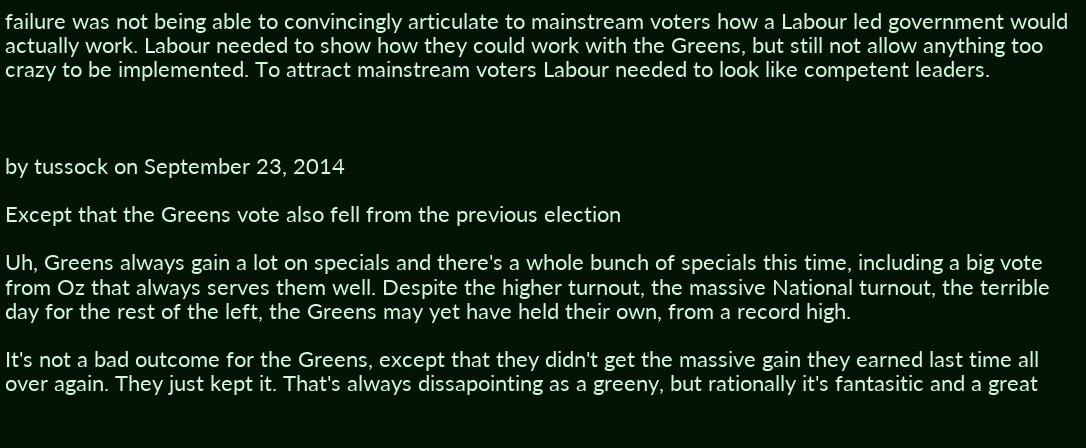failure was not being able to convincingly articulate to mainstream voters how a Labour led government would actually work. Labour needed to show how they could work with the Greens, but still not allow anything too crazy to be implemented. To attract mainstream voters Labour needed to look like competent leaders.



by tussock on September 23, 2014

Except that the Greens vote also fell from the previous election

Uh, Greens always gain a lot on specials and there's a whole bunch of specials this time, including a big vote from Oz that always serves them well. Despite the higher turnout, the massive National turnout, the terrible day for the rest of the left, the Greens may yet have held their own, from a record high.

It's not a bad outcome for the Greens, except that they didn't get the massive gain they earned last time all over again. They just kept it. That's always dissapointing as a greeny, but rationally it's fantasitic and a great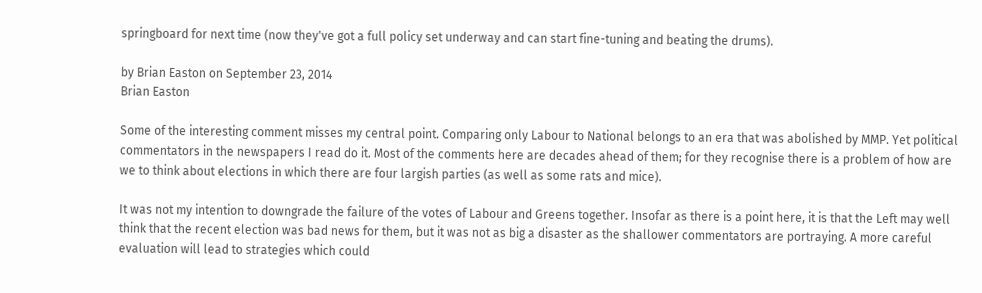springboard for next time (now they've got a full policy set underway and can start fine-tuning and beating the drums).

by Brian Easton on September 23, 2014
Brian Easton

Some of the interesting comment misses my central point. Comparing only Labour to National belongs to an era that was abolished by MMP. Yet political commentators in the newspapers I read do it. Most of the comments here are decades ahead of them; for they recognise there is a problem of how are we to think about elections in which there are four largish parties (as well as some rats and mice).

It was not my intention to downgrade the failure of the votes of Labour and Greens together. Insofar as there is a point here, it is that the Left may well think that the recent election was bad news for them, but it was not as big a disaster as the shallower commentators are portraying. A more careful evaluation will lead to strategies which could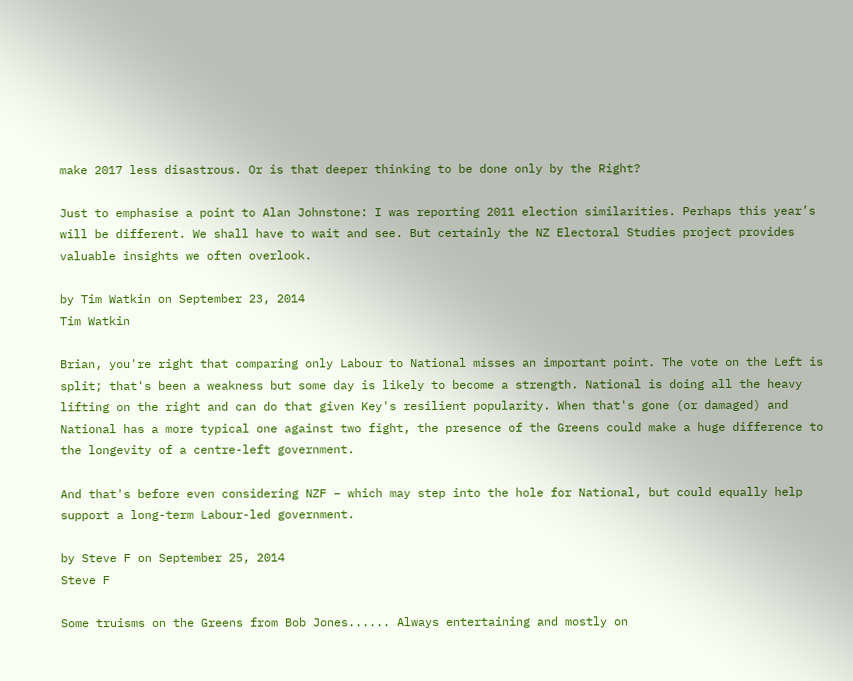make 2017 less disastrous. Or is that deeper thinking to be done only by the Right?

Just to emphasise a point to Alan Johnstone: I was reporting 2011 election similarities. Perhaps this year’s will be different. We shall have to wait and see. But certainly the NZ Electoral Studies project provides valuable insights we often overlook.

by Tim Watkin on September 23, 2014
Tim Watkin

Brian, you're right that comparing only Labour to National misses an important point. The vote on the Left is split; that's been a weakness but some day is likely to become a strength. National is doing all the heavy lifting on the right and can do that given Key's resilient popularity. When that's gone (or damaged) and National has a more typical one against two fight, the presence of the Greens could make a huge difference to the longevity of a centre-left government.

And that's before even considering NZF – which may step into the hole for National, but could equally help support a long-term Labour-led government.

by Steve F on September 25, 2014
Steve F

Some truisms on the Greens from Bob Jones...... Always entertaining and mostly on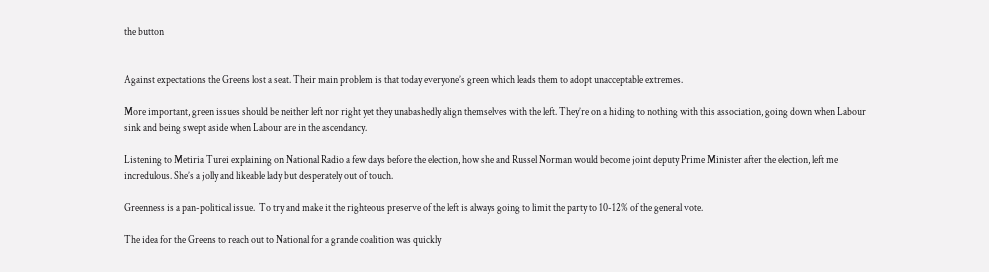the button


Against expectations the Greens lost a seat. Their main problem is that today everyone’s green which leads them to adopt unacceptable extremes.

More important, green issues should be neither left nor right yet they unabashedly align themselves with the left. They’re on a hiding to nothing with this association, going down when Labour sink and being swept aside when Labour are in the ascendancy.

Listening to Metiria Turei explaining on National Radio a few days before the election, how she and Russel Norman would become joint deputy Prime Minister after the election, left me incredulous. She’s a jolly and likeable lady but desperately out of touch.

Greenness is a pan-political issue.  To try and make it the righteous preserve of the left is always going to limit the party to 10-12% of the general vote.

The idea for the Greens to reach out to National for a grande coalition was quickly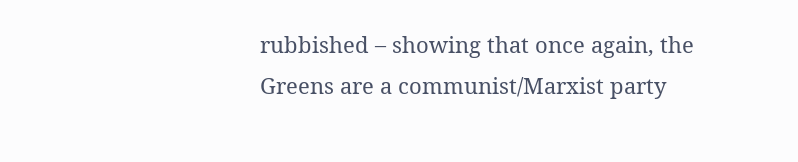rubbished – showing that once again, the Greens are a communist/Marxist party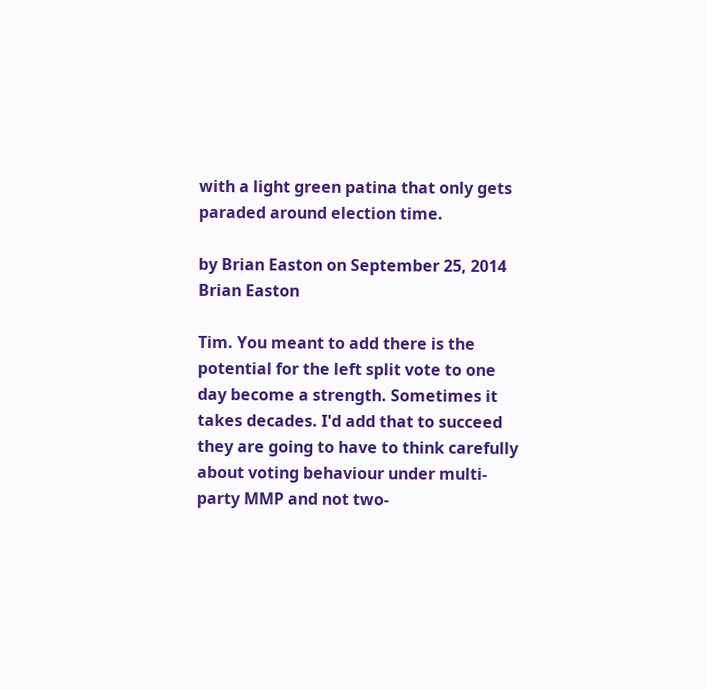with a light green patina that only gets paraded around election time.

by Brian Easton on September 25, 2014
Brian Easton

Tim. You meant to add there is the potential for the left split vote to one day become a strength. Sometimes it takes decades. I'd add that to succeed they are going to have to think carefully about voting behaviour under multi-party MMP and not two-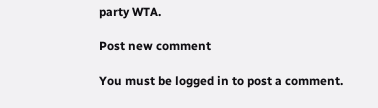party WTA.

Post new comment

You must be logged in to post a comment.